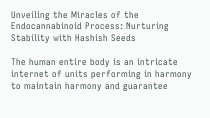Unveiling the Miracles of the Endocannabinoid Process: Nurturing Stability with Hashish Seeds

The human entire body is an intricate internet of units performing in harmony to maintain harmony and guarantee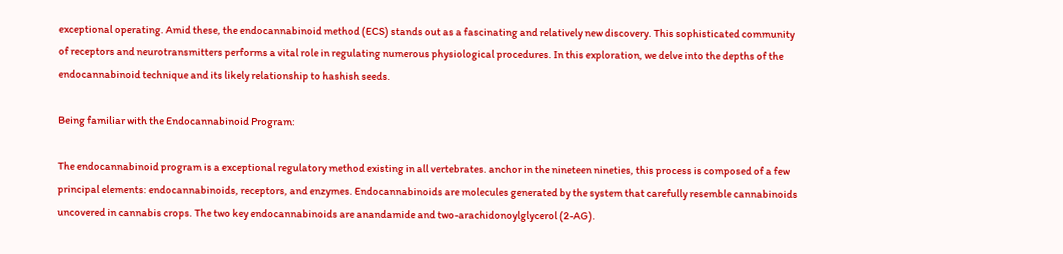exceptional operating. Amid these, the endocannabinoid method (ECS) stands out as a fascinating and relatively new discovery. This sophisticated community of receptors and neurotransmitters performs a vital role in regulating numerous physiological procedures. In this exploration, we delve into the depths of the endocannabinoid technique and its likely relationship to hashish seeds.

Being familiar with the Endocannabinoid Program:

The endocannabinoid program is a exceptional regulatory method existing in all vertebrates. anchor in the nineteen nineties, this process is composed of a few principal elements: endocannabinoids, receptors, and enzymes. Endocannabinoids are molecules generated by the system that carefully resemble cannabinoids uncovered in cannabis crops. The two key endocannabinoids are anandamide and two-arachidonoylglycerol (2-AG).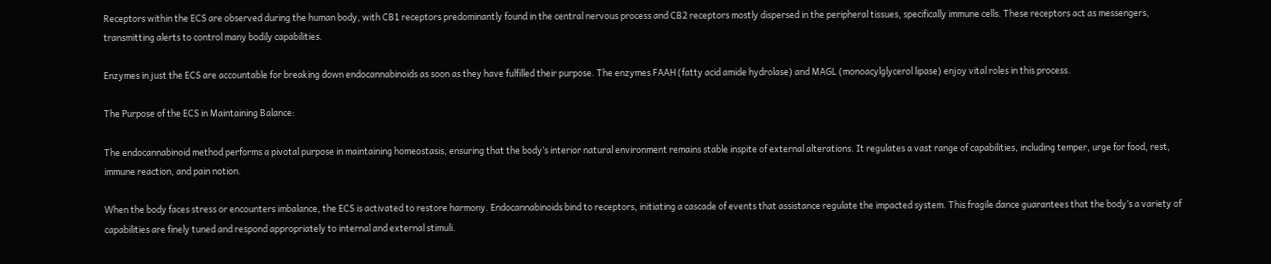Receptors within the ECS are observed during the human body, with CB1 receptors predominantly found in the central nervous process and CB2 receptors mostly dispersed in the peripheral tissues, specifically immune cells. These receptors act as messengers, transmitting alerts to control many bodily capabilities.

Enzymes in just the ECS are accountable for breaking down endocannabinoids as soon as they have fulfilled their purpose. The enzymes FAAH (fatty acid amide hydrolase) and MAGL (monoacylglycerol lipase) enjoy vital roles in this process.

The Purpose of the ECS in Maintaining Balance:

The endocannabinoid method performs a pivotal purpose in maintaining homeostasis, ensuring that the body’s interior natural environment remains stable inspite of external alterations. It regulates a vast range of capabilities, including temper, urge for food, rest, immune reaction, and pain notion.

When the body faces stress or encounters imbalance, the ECS is activated to restore harmony. Endocannabinoids bind to receptors, initiating a cascade of events that assistance regulate the impacted system. This fragile dance guarantees that the body’s a variety of capabilities are finely tuned and respond appropriately to internal and external stimuli.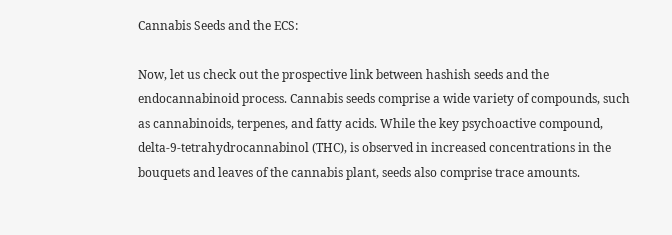Cannabis Seeds and the ECS:

Now, let us check out the prospective link between hashish seeds and the endocannabinoid process. Cannabis seeds comprise a wide variety of compounds, such as cannabinoids, terpenes, and fatty acids. While the key psychoactive compound, delta-9-tetrahydrocannabinol (THC), is observed in increased concentrations in the bouquets and leaves of the cannabis plant, seeds also comprise trace amounts.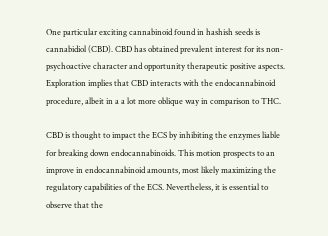One particular exciting cannabinoid found in hashish seeds is cannabidiol (CBD). CBD has obtained prevalent interest for its non-psychoactive character and opportunity therapeutic positive aspects. Exploration implies that CBD interacts with the endocannabinoid procedure, albeit in a a lot more oblique way in comparison to THC.

CBD is thought to impact the ECS by inhibiting the enzymes liable for breaking down endocannabinoids. This motion prospects to an improve in endocannabinoid amounts, most likely maximizing the regulatory capabilities of the ECS. Nevertheless, it is essential to observe that the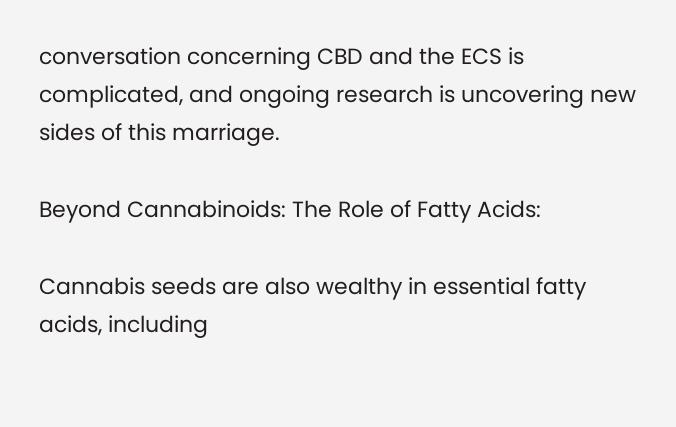conversation concerning CBD and the ECS is complicated, and ongoing research is uncovering new sides of this marriage.

Beyond Cannabinoids: The Role of Fatty Acids:

Cannabis seeds are also wealthy in essential fatty acids, including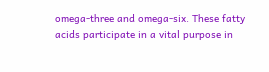omega-three and omega-six. These fatty acids participate in a vital purpose in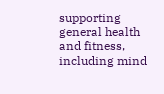supporting general health and fitness, including mind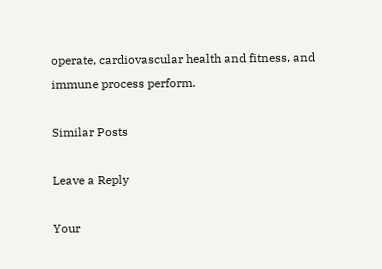operate, cardiovascular health and fitness, and immune process perform.

Similar Posts

Leave a Reply

Your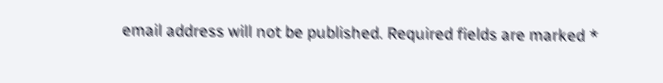email address will not be published. Required fields are marked *